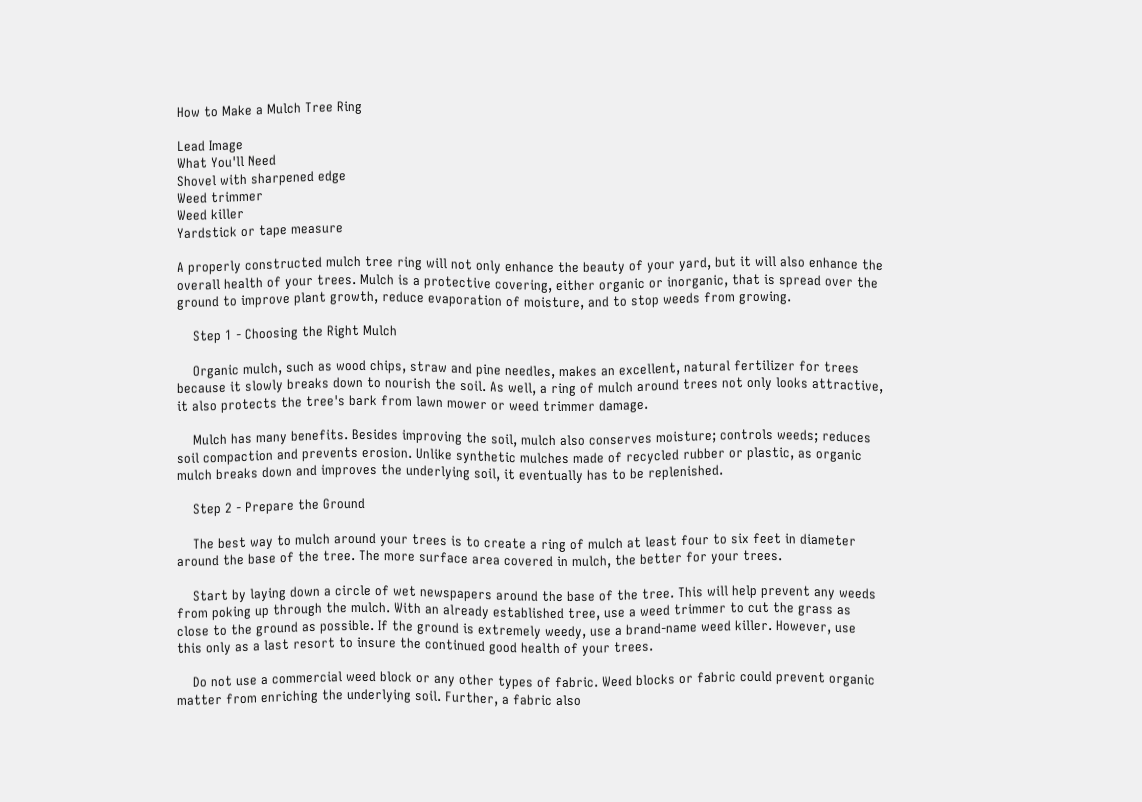How to Make a Mulch Tree Ring

Lead Image
What You'll Need
Shovel with sharpened edge
Weed trimmer
Weed killer
Yardstick or tape measure

A properly constructed mulch tree ring will not only enhance the beauty of your yard, but it will also enhance the overall health of your trees. Mulch is a protective covering, either organic or inorganic, that is spread over the ground to improve plant growth, reduce evaporation of moisture, and to stop weeds from growing.

    Step 1 - Choosing the Right Mulch

    Organic mulch, such as wood chips, straw and pine needles, makes an excellent, natural fertilizer for trees because it slowly breaks down to nourish the soil. As well, a ring of mulch around trees not only looks attractive, it also protects the tree's bark from lawn mower or weed trimmer damage.

    Mulch has many benefits. Besides improving the soil, mulch also conserves moisture; controls weeds; reduces soil compaction and prevents erosion. Unlike synthetic mulches made of recycled rubber or plastic, as organic mulch breaks down and improves the underlying soil, it eventually has to be replenished.

    Step 2 - Prepare the Ground

    The best way to mulch around your trees is to create a ring of mulch at least four to six feet in diameter around the base of the tree. The more surface area covered in mulch, the better for your trees.

    Start by laying down a circle of wet newspapers around the base of the tree. This will help prevent any weeds from poking up through the mulch. With an already established tree, use a weed trimmer to cut the grass as close to the ground as possible. If the ground is extremely weedy, use a brand-name weed killer. However, use this only as a last resort to insure the continued good health of your trees.

    Do not use a commercial weed block or any other types of fabric. Weed blocks or fabric could prevent organic matter from enriching the underlying soil. Further, a fabric also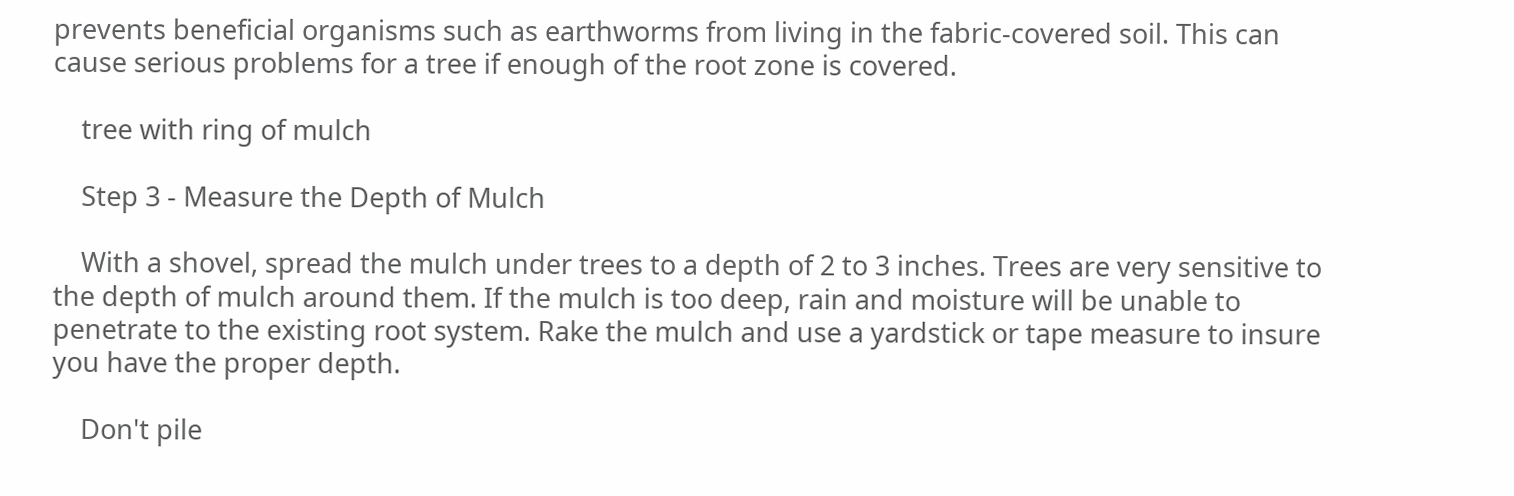prevents beneficial organisms such as earthworms from living in the fabric-covered soil. This can cause serious problems for a tree if enough of the root zone is covered.

    tree with ring of mulch

    Step 3 - Measure the Depth of Mulch

    With a shovel, spread the mulch under trees to a depth of 2 to 3 inches. Trees are very sensitive to the depth of mulch around them. If the mulch is too deep, rain and moisture will be unable to penetrate to the existing root system. Rake the mulch and use a yardstick or tape measure to insure you have the proper depth.

    Don't pile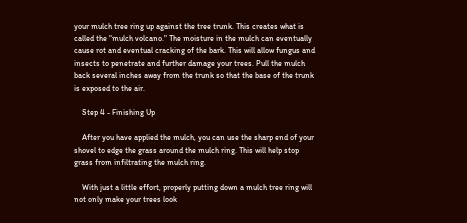your mulch tree ring up against the tree trunk. This creates what is called the "mulch volcano." The moisture in the mulch can eventually cause rot and eventual cracking of the bark. This will allow fungus and insects to penetrate and further damage your trees. Pull the mulch back several inches away from the trunk so that the base of the trunk is exposed to the air.

    Step 4 - Finishing Up

    After you have applied the mulch, you can use the sharp end of your shovel to edge the grass around the mulch ring. This will help stop grass from infiltrating the mulch ring.

    With just a little effort, properly putting down a mulch tree ring will not only make your trees look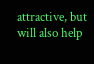attractive, but will also help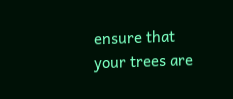ensure that your trees are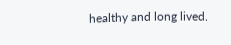healthy and long lived.